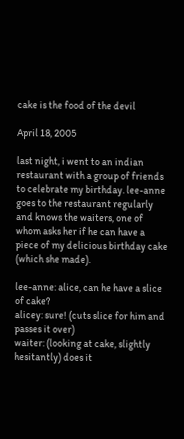cake is the food of the devil

April 18, 2005

last night, i went to an indian restaurant with a group of friends to celebrate my birthday. lee-anne goes to the restaurant regularly and knows the waiters, one of whom asks her if he can have a piece of my delicious birthday cake (which she made).

lee-anne: alice, can he have a slice of cake?
alicey: sure! (cuts slice for him and passes it over)
waiter: (looking at cake, slightly hesitantly) does it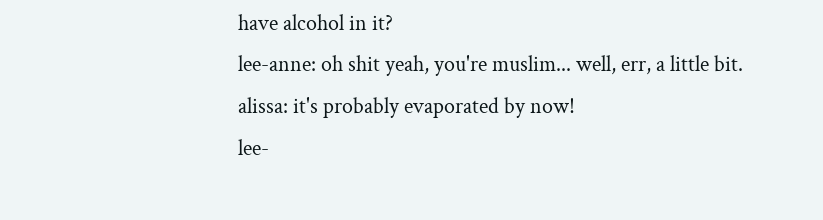have alcohol in it?
lee-anne: oh shit yeah, you're muslim... well, err, a little bit.
alissa: it's probably evaporated by now!
lee-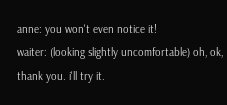anne: you won't even notice it!
waiter: (looking slightly uncomfortable) oh, ok, thank you. i'll try it.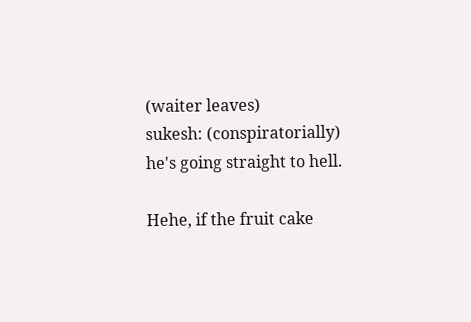(waiter leaves)
sukesh: (conspiratorially) he's going straight to hell.

Hehe, if the fruit cake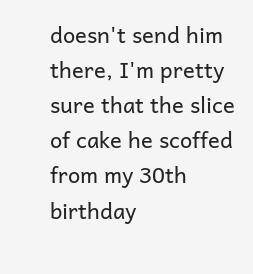doesn't send him there, I'm pretty sure that the slice of cake he scoffed from my 30th birthday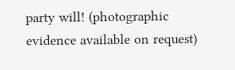party will! (photographic evidence available on request)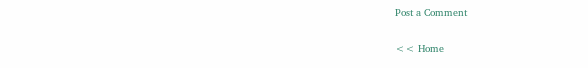Post a Comment

<< Home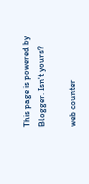This page is powered by Blogger. Isn't yours?

web counter